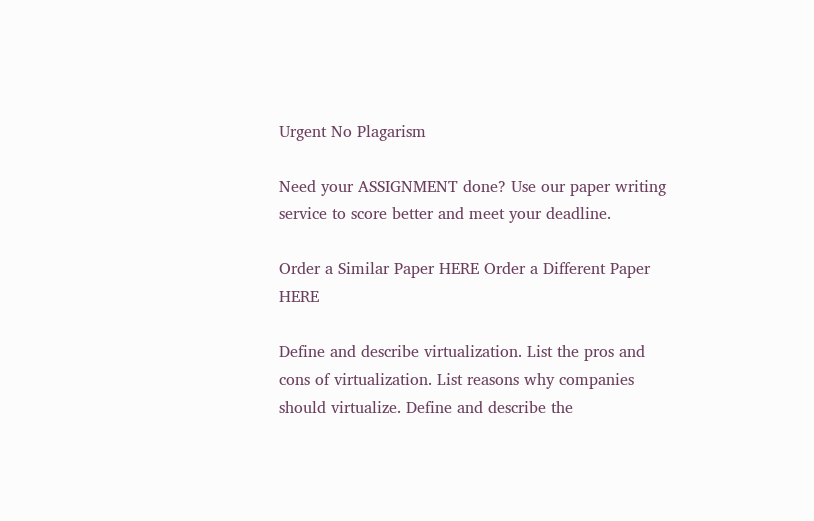Urgent No Plagarism

Need your ASSIGNMENT done? Use our paper writing service to score better and meet your deadline.

Order a Similar Paper HERE Order a Different Paper HERE

Define and describe virtualization. List the pros and cons of virtualization. List reasons why companies should virtualize. Define and describe the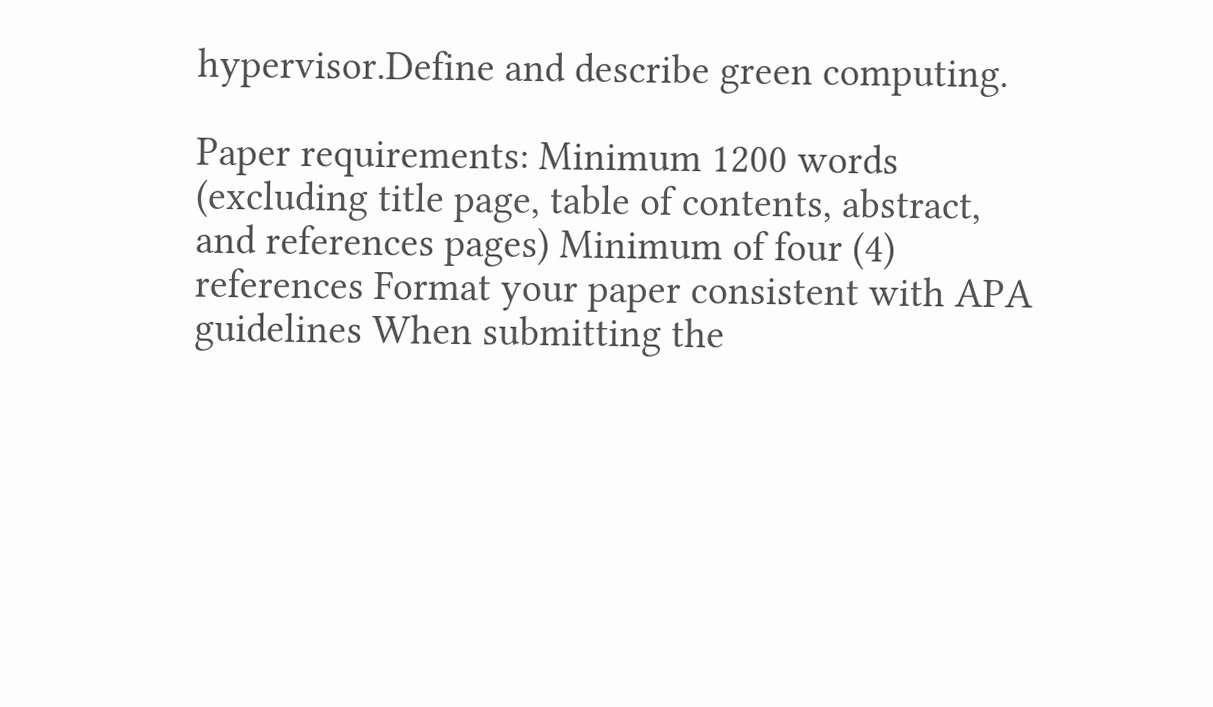hypervisor.Define and describe green computing.

Paper requirements: Minimum 1200 words (excluding title page, table of contents, abstract, and references pages) Minimum of four (4) references Format your paper consistent with APA guidelines When submitting the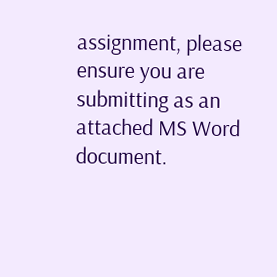assignment, please ensure you are submitting as an attached MS Word document.